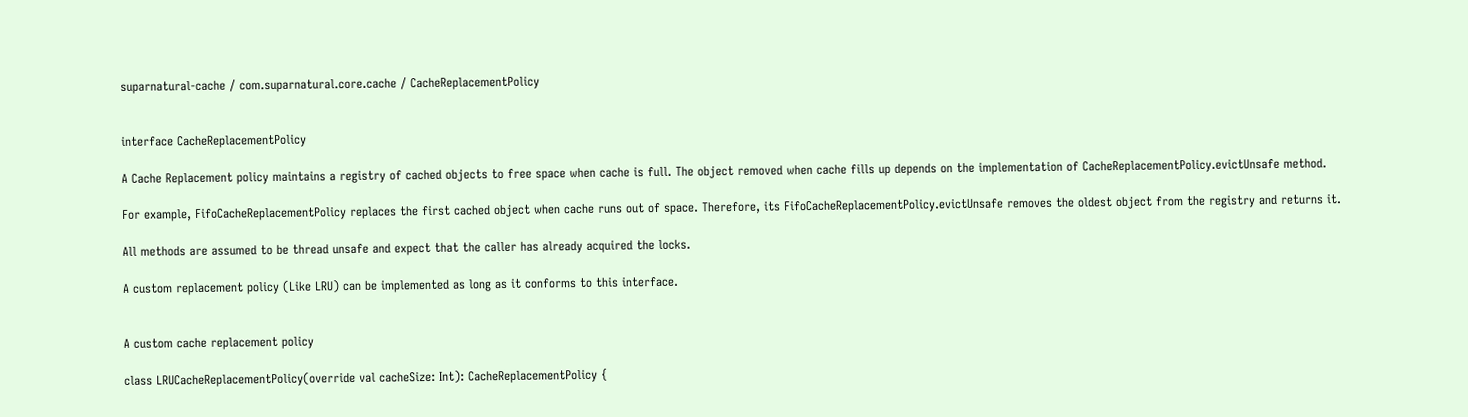suparnatural-cache / com.suparnatural.core.cache / CacheReplacementPolicy


interface CacheReplacementPolicy

A Cache Replacement policy maintains a registry of cached objects to free space when cache is full. The object removed when cache fills up depends on the implementation of CacheReplacementPolicy.evictUnsafe method.

For example, FifoCacheReplacementPolicy replaces the first cached object when cache runs out of space. Therefore, its FifoCacheReplacementPolicy.evictUnsafe removes the oldest object from the registry and returns it.

All methods are assumed to be thread unsafe and expect that the caller has already acquired the locks.

A custom replacement policy (Like LRU) can be implemented as long as it conforms to this interface.


A custom cache replacement policy

class LRUCacheReplacementPolicy(override val cacheSize: Int): CacheReplacementPolicy {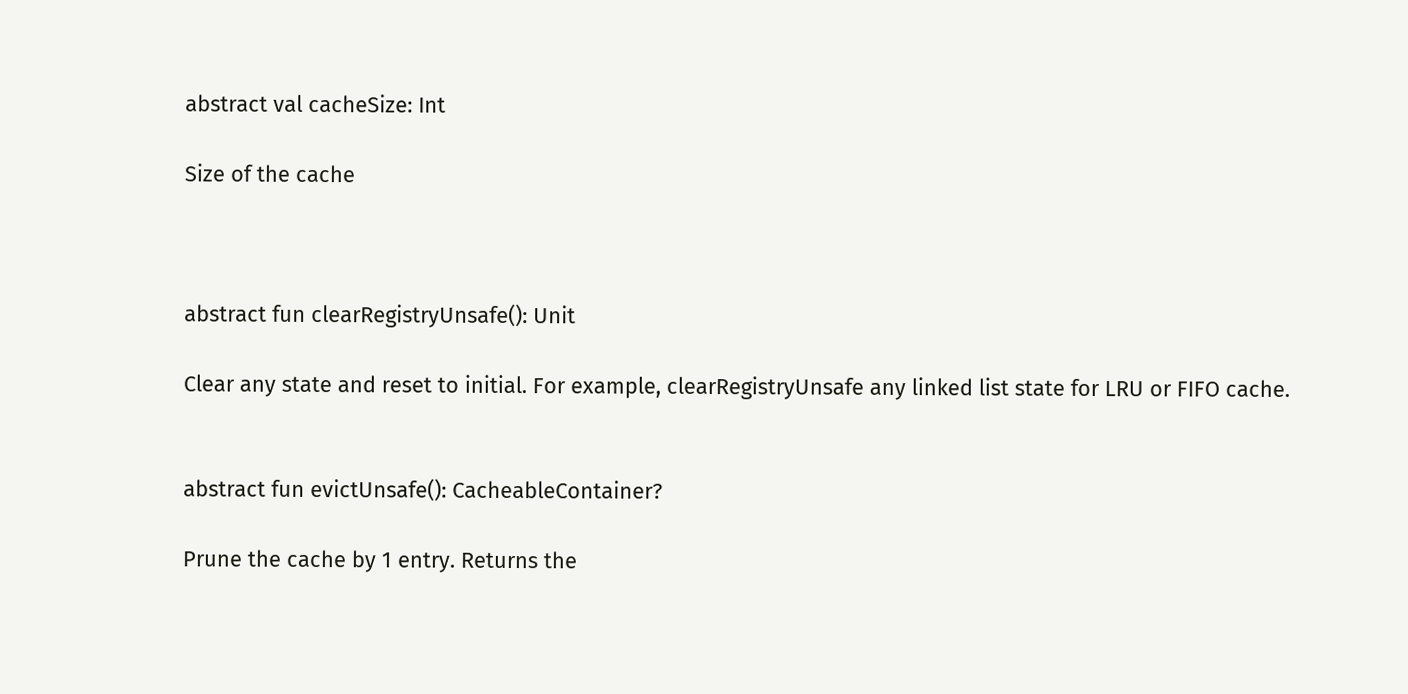abstract val cacheSize: Int

Size of the cache



abstract fun clearRegistryUnsafe(): Unit

Clear any state and reset to initial. For example, clearRegistryUnsafe any linked list state for LRU or FIFO cache.


abstract fun evictUnsafe(): CacheableContainer?

Prune the cache by 1 entry. Returns the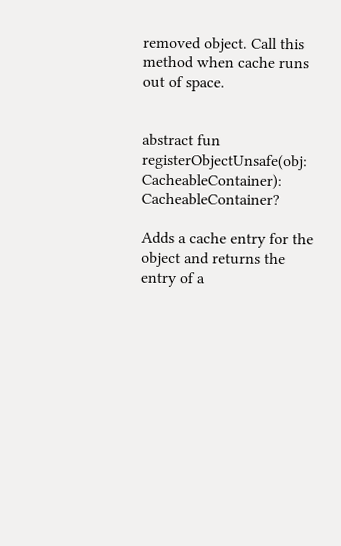removed object. Call this method when cache runs out of space.


abstract fun registerObjectUnsafe(obj: CacheableContainer): CacheableContainer?

Adds a cache entry for the object and returns the entry of a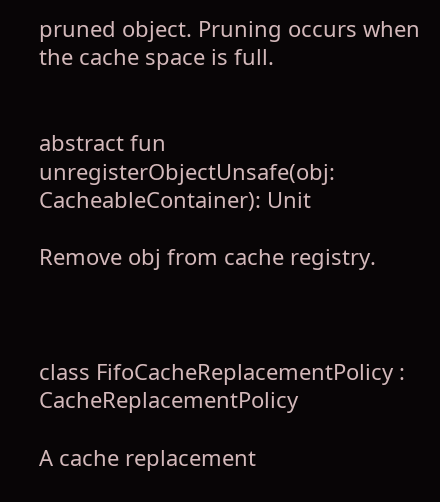pruned object. Pruning occurs when the cache space is full.


abstract fun unregisterObjectUnsafe(obj: CacheableContainer): Unit

Remove obj from cache registry.



class FifoCacheReplacementPolicy : CacheReplacementPolicy

A cache replacement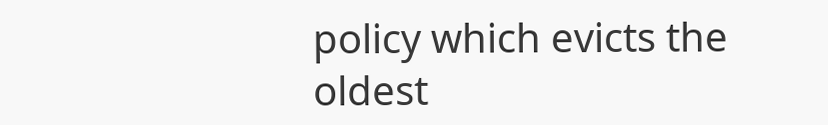policy which evicts the oldest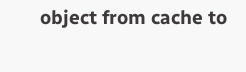object from cache to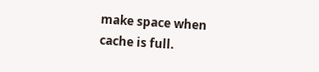make space when cache is full.